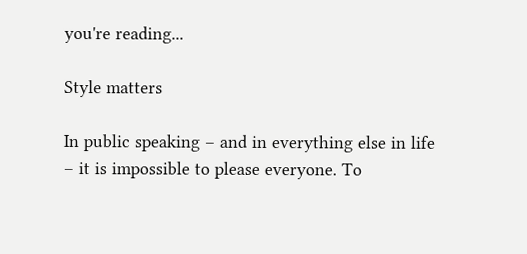you're reading...

Style matters

In public speaking – and in everything else in life – it is impossible to please everyone. To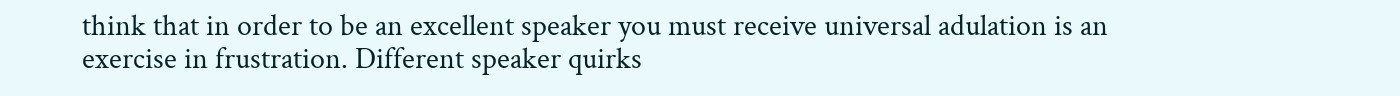think that in order to be an excellent speaker you must receive universal adulation is an exercise in frustration. Different speaker quirks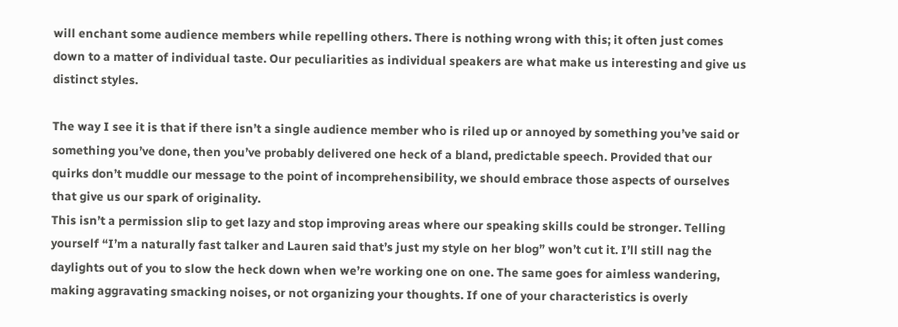will enchant some audience members while repelling others. There is nothing wrong with this; it often just comes down to a matter of individual taste. Our peculiarities as individual speakers are what make us interesting and give us distinct styles.

The way I see it is that if there isn’t a single audience member who is riled up or annoyed by something you’ve said or something you’ve done, then you’ve probably delivered one heck of a bland, predictable speech. Provided that our quirks don’t muddle our message to the point of incomprehensibility, we should embrace those aspects of ourselves that give us our spark of originality.
This isn’t a permission slip to get lazy and stop improving areas where our speaking skills could be stronger. Telling yourself “I’m a naturally fast talker and Lauren said that’s just my style on her blog” won’t cut it. I’ll still nag the daylights out of you to slow the heck down when we’re working one on one. The same goes for aimless wandering, making aggravating smacking noises, or not organizing your thoughts. If one of your characteristics is overly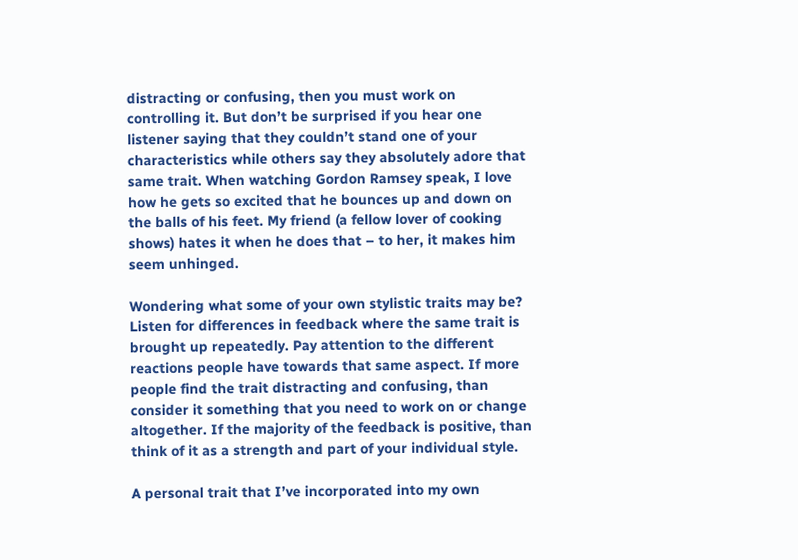distracting or confusing, then you must work on controlling it. But don’t be surprised if you hear one listener saying that they couldn’t stand one of your characteristics while others say they absolutely adore that same trait. When watching Gordon Ramsey speak, I love how he gets so excited that he bounces up and down on the balls of his feet. My friend (a fellow lover of cooking shows) hates it when he does that – to her, it makes him seem unhinged.

Wondering what some of your own stylistic traits may be? Listen for differences in feedback where the same trait is brought up repeatedly. Pay attention to the different reactions people have towards that same aspect. If more people find the trait distracting and confusing, than consider it something that you need to work on or change altogether. If the majority of the feedback is positive, than think of it as a strength and part of your individual style.

A personal trait that I’ve incorporated into my own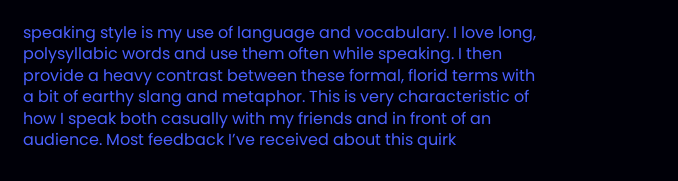speaking style is my use of language and vocabulary. I love long, polysyllabic words and use them often while speaking. I then provide a heavy contrast between these formal, florid terms with a bit of earthy slang and metaphor. This is very characteristic of how I speak both casually with my friends and in front of an audience. Most feedback I’ve received about this quirk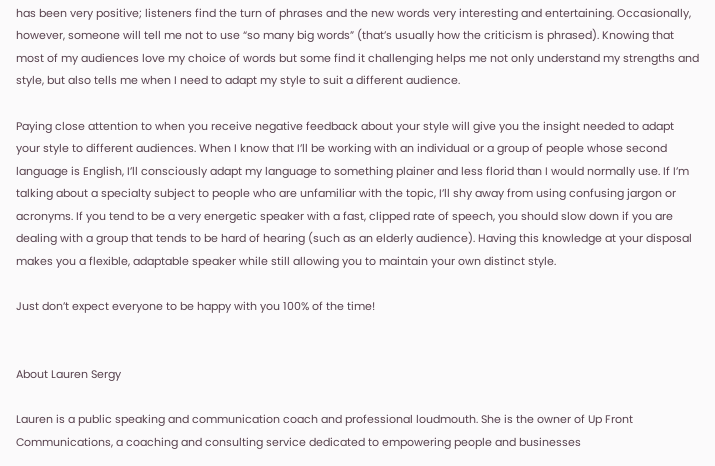has been very positive; listeners find the turn of phrases and the new words very interesting and entertaining. Occasionally, however, someone will tell me not to use “so many big words” (that’s usually how the criticism is phrased). Knowing that most of my audiences love my choice of words but some find it challenging helps me not only understand my strengths and style, but also tells me when I need to adapt my style to suit a different audience.

Paying close attention to when you receive negative feedback about your style will give you the insight needed to adapt your style to different audiences. When I know that I’ll be working with an individual or a group of people whose second language is English, I’ll consciously adapt my language to something plainer and less florid than I would normally use. If I’m talking about a specialty subject to people who are unfamiliar with the topic, I’ll shy away from using confusing jargon or acronyms. If you tend to be a very energetic speaker with a fast, clipped rate of speech, you should slow down if you are dealing with a group that tends to be hard of hearing (such as an elderly audience). Having this knowledge at your disposal makes you a flexible, adaptable speaker while still allowing you to maintain your own distinct style.

Just don’t expect everyone to be happy with you 100% of the time!


About Lauren Sergy

Lauren is a public speaking and communication coach and professional loudmouth. She is the owner of Up Front Communications, a coaching and consulting service dedicated to empowering people and businesses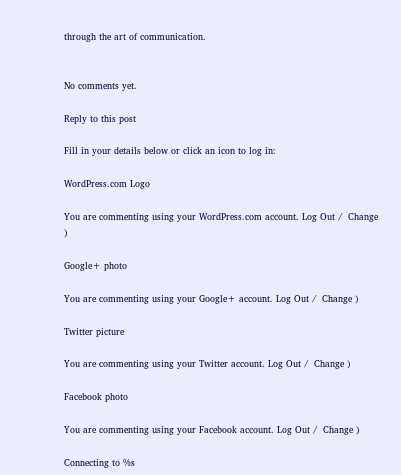through the art of communication.


No comments yet.

Reply to this post

Fill in your details below or click an icon to log in:

WordPress.com Logo

You are commenting using your WordPress.com account. Log Out /  Change )

Google+ photo

You are commenting using your Google+ account. Log Out /  Change )

Twitter picture

You are commenting using your Twitter account. Log Out /  Change )

Facebook photo

You are commenting using your Facebook account. Log Out /  Change )

Connecting to %s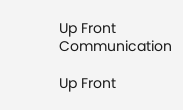Up Front Communication

Up Front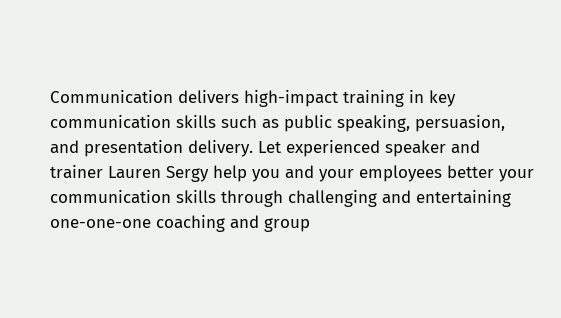Communication delivers high-impact training in key communication skills such as public speaking, persuasion, and presentation delivery. Let experienced speaker and trainer Lauren Sergy help you and your employees better your communication skills through challenging and entertaining one-one-one coaching and group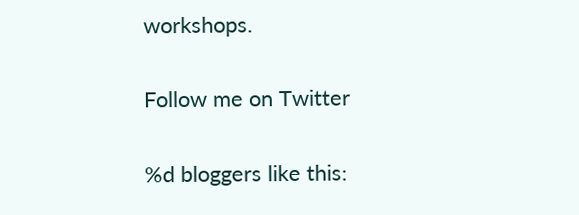workshops.

Follow me on Twitter

%d bloggers like this: